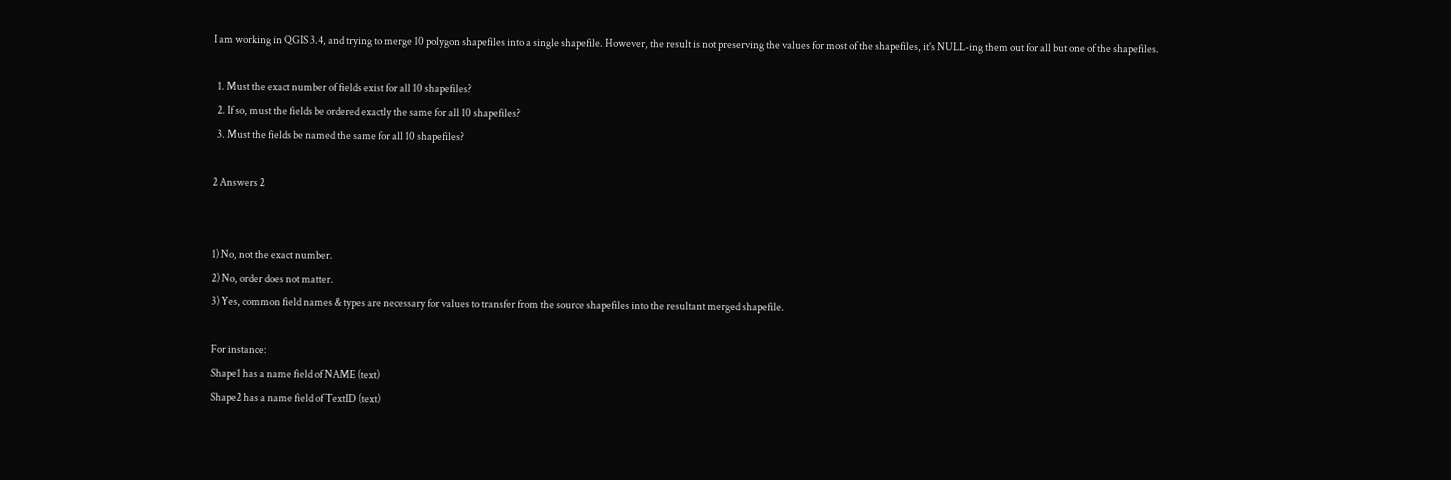I am working in QGIS 3.4, and trying to merge 10 polygon shapefiles into a single shapefile. However, the result is not preserving the values for most of the shapefiles, it's NULL-ing them out for all but one of the shapefiles.

  1. Must the exact number of fields exist for all 10 shapefiles?
  2. If so, must the fields be ordered exactly the same for all 10 shapefiles?
  3. Must the fields be named the same for all 10 shapefiles?

2 Answers 2


1) No, not the exact number.
2) No, order does not matter.
3) Yes, common field names & types are necessary for values to transfer from the source shapefiles into the resultant merged shapefile.

For instance:
Shape1 has a name field of NAME (text)
Shape2 has a name field of TextID (text)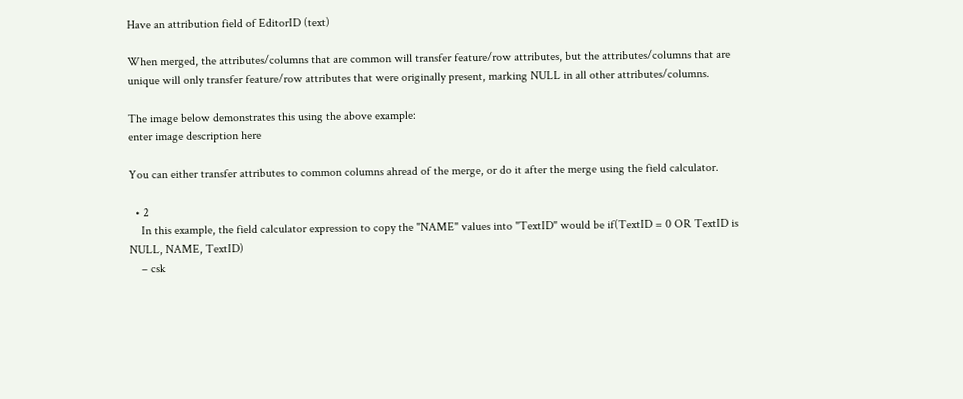Have an attribution field of EditorID (text)

When merged, the attributes/columns that are common will transfer feature/row attributes, but the attributes/columns that are unique will only transfer feature/row attributes that were originally present, marking NULL in all other attributes/columns.

The image below demonstrates this using the above example:
enter image description here

You can either transfer attributes to common columns ahread of the merge, or do it after the merge using the field calculator.

  • 2
    In this example, the field calculator expression to copy the "NAME" values into "TextID" would be if(TextID = 0 OR TextID is NULL, NAME, TextID)
    – csk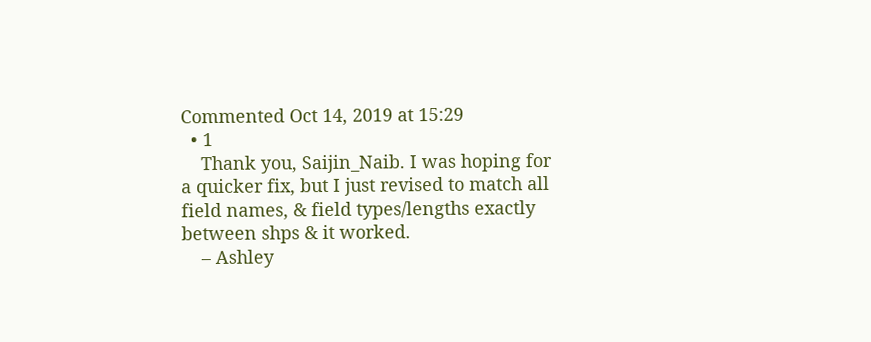Commented Oct 14, 2019 at 15:29
  • 1
    Thank you, Saijin_Naib. I was hoping for a quicker fix, but I just revised to match all field names, & field types/lengths exactly between shps & it worked.
    – Ashley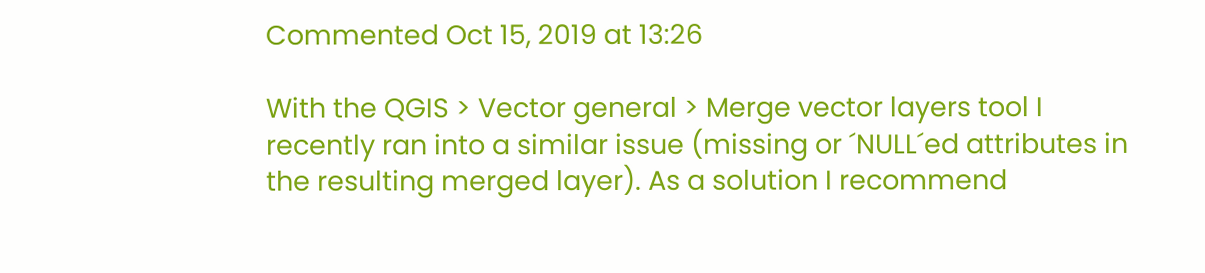Commented Oct 15, 2019 at 13:26

With the QGIS > Vector general > Merge vector layers tool I recently ran into a similar issue (missing or ´NULL´ed attributes in the resulting merged layer). As a solution I recommend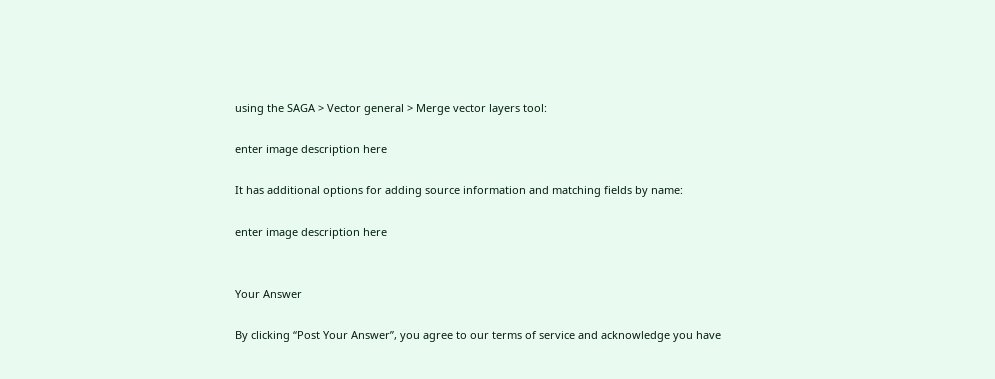using the SAGA > Vector general > Merge vector layers tool:

enter image description here

It has additional options for adding source information and matching fields by name:

enter image description here


Your Answer

By clicking “Post Your Answer”, you agree to our terms of service and acknowledge you have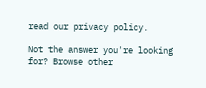read our privacy policy.

Not the answer you're looking for? Browse other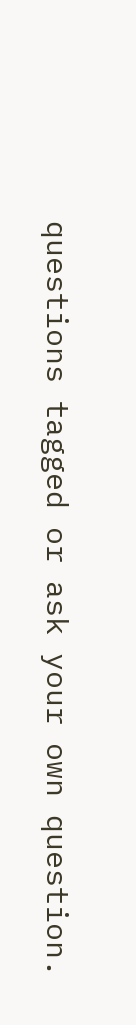questions tagged or ask your own question.